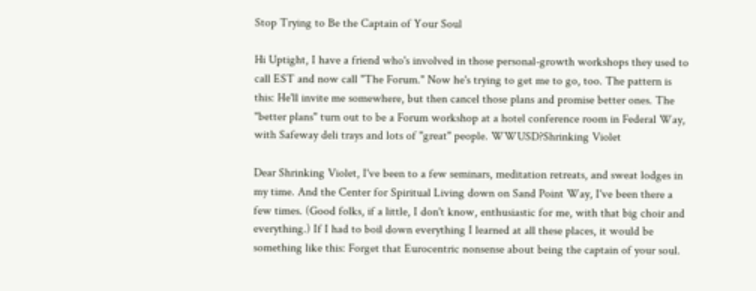Stop Trying to Be the Captain of Your Soul

Hi Uptight, I have a friend who's involved in those personal-growth workshops they used to call EST and now call "The Forum." Now he's trying to get me to go, too. The pattern is this: He'll invite me somewhere, but then cancel those plans and promise better ones. The "better plans" turn out to be a Forum workshop at a hotel conference room in Federal Way, with Safeway deli trays and lots of "great" people. WWUSD?Shrinking Violet

Dear Shrinking Violet, I've been to a few seminars, meditation retreats, and sweat lodges in my time. And the Center for Spiritual Living down on Sand Point Way, I've been there a few times. (Good folks, if a little, I don't know, enthusiastic for me, with that big choir and everything.) If I had to boil down everything I learned at all these places, it would be something like this: Forget that Eurocentric nonsense about being the captain of your soul.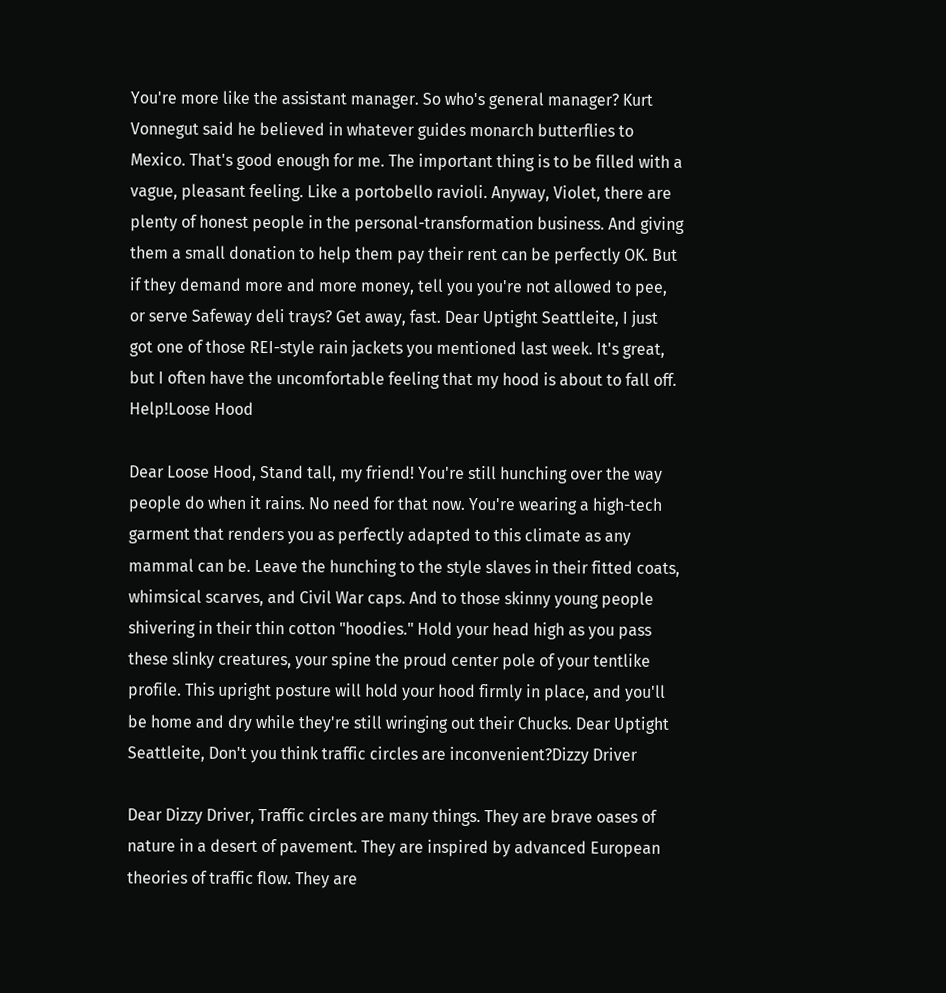You're more like the assistant manager. So who's general manager? Kurt Vonnegut said he believed in whatever guides monarch butterflies to Mexico. That's good enough for me. The important thing is to be filled with a vague, pleasant feeling. Like a portobello ravioli. Anyway, Violet, there are plenty of honest people in the personal-transformation business. And giving them a small donation to help them pay their rent can be perfectly OK. But if they demand more and more money, tell you you're not allowed to pee, or serve Safeway deli trays? Get away, fast. Dear Uptight Seattleite, I just got one of those REI-style rain jackets you mentioned last week. It's great, but I often have the uncomfortable feeling that my hood is about to fall off. Help!Loose Hood

Dear Loose Hood, Stand tall, my friend! You're still hunching over the way people do when it rains. No need for that now. You're wearing a high-tech garment that renders you as perfectly adapted to this climate as any mammal can be. Leave the hunching to the style slaves in their fitted coats, whimsical scarves, and Civil War caps. And to those skinny young people shivering in their thin cotton "hoodies." Hold your head high as you pass these slinky creatures, your spine the proud center pole of your tentlike profile. This upright posture will hold your hood firmly in place, and you'll be home and dry while they're still wringing out their Chucks. Dear Uptight Seattleite, Don't you think traffic circles are inconvenient?Dizzy Driver

Dear Dizzy Driver, Traffic circles are many things. They are brave oases of nature in a desert of pavement. They are inspired by advanced European theories of traffic flow. They are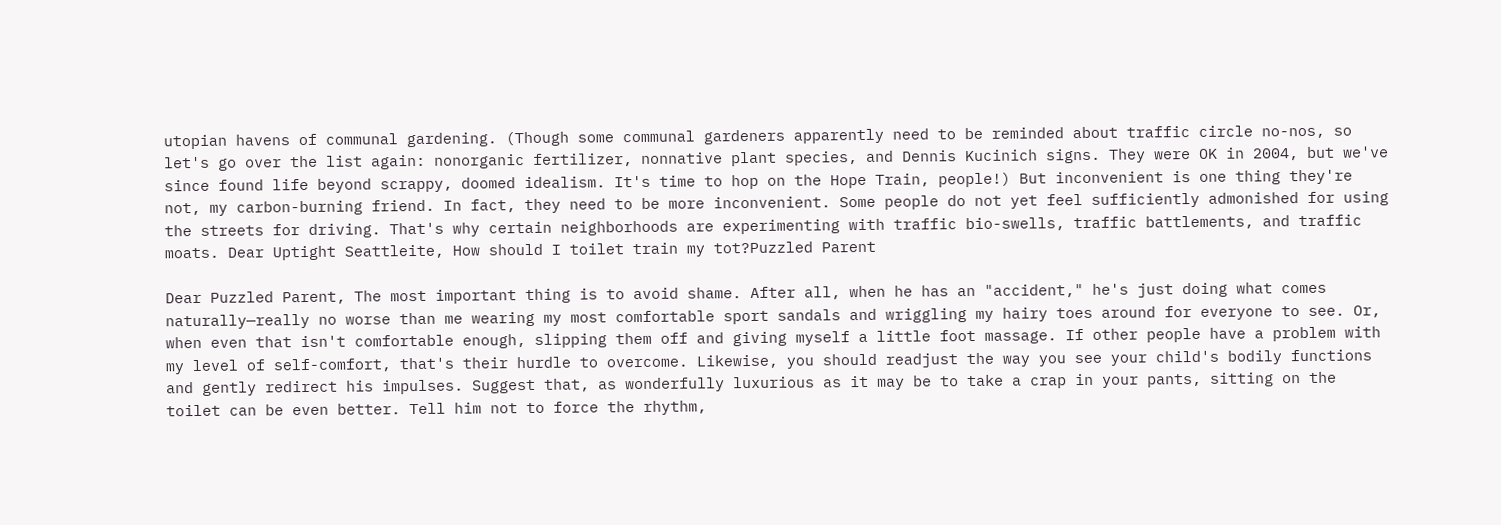utopian havens of communal gardening. (Though some communal gardeners apparently need to be reminded about traffic circle no-nos, so let's go over the list again: nonorganic fertilizer, nonnative plant species, and Dennis Kucinich signs. They were OK in 2004, but we've since found life beyond scrappy, doomed idealism. It's time to hop on the Hope Train, people!) But inconvenient is one thing they're not, my carbon-burning friend. In fact, they need to be more inconvenient. Some people do not yet feel sufficiently admonished for using the streets for driving. That's why certain neighborhoods are experimenting with traffic bio-swells, traffic battlements, and traffic moats. Dear Uptight Seattleite, How should I toilet train my tot?Puzzled Parent

Dear Puzzled Parent, The most important thing is to avoid shame. After all, when he has an "accident," he's just doing what comes naturally—really no worse than me wearing my most comfortable sport sandals and wriggling my hairy toes around for everyone to see. Or, when even that isn't comfortable enough, slipping them off and giving myself a little foot massage. If other people have a problem with my level of self-comfort, that's their hurdle to overcome. Likewise, you should readjust the way you see your child's bodily functions and gently redirect his impulses. Suggest that, as wonderfully luxurious as it may be to take a crap in your pants, sitting on the toilet can be even better. Tell him not to force the rhythm,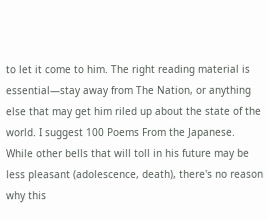to let it come to him. The right reading material is essential—stay away from The Nation, or anything else that may get him riled up about the state of the world. I suggest 100 Poems From the Japanese. While other bells that will toll in his future may be less pleasant (adolescence, death), there's no reason why this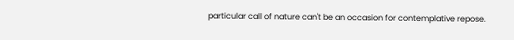particular call of nature can't be an occasion for contemplative repose.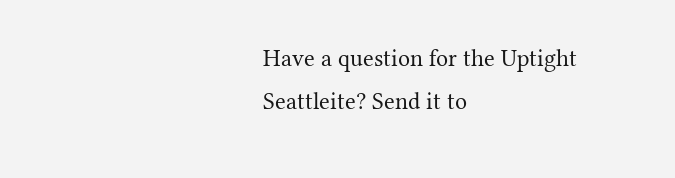Have a question for the Uptight Seattleite? Send it to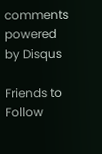comments powered by Disqus

Friends to Follow